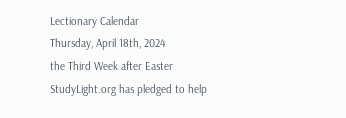Lectionary Calendar
Thursday, April 18th, 2024
the Third Week after Easter
StudyLight.org has pledged to help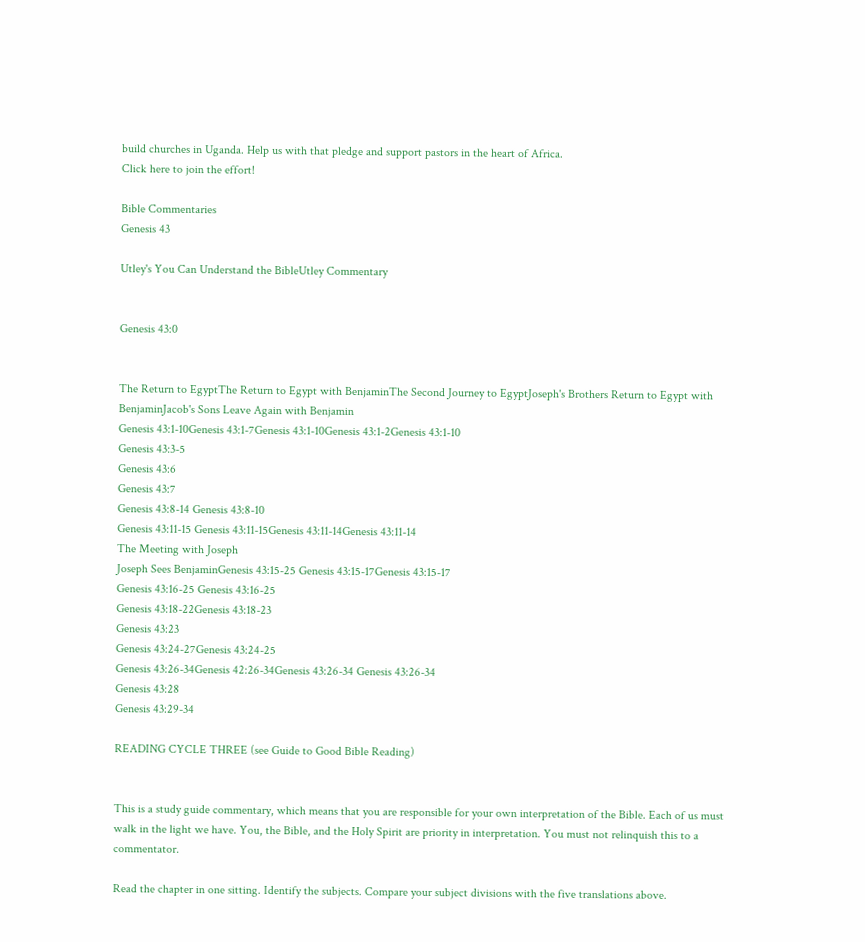build churches in Uganda. Help us with that pledge and support pastors in the heart of Africa.
Click here to join the effort!

Bible Commentaries
Genesis 43

Utley's You Can Understand the BibleUtley Commentary


Genesis 43:0


The Return to EgyptThe Return to Egypt with BenjaminThe Second Journey to EgyptJoseph's Brothers Return to Egypt with BenjaminJacob's Sons Leave Again with Benjamin
Genesis 43:1-10Genesis 43:1-7Genesis 43:1-10Genesis 43:1-2Genesis 43:1-10
Genesis 43:3-5
Genesis 43:6
Genesis 43:7
Genesis 43:8-14 Genesis 43:8-10
Genesis 43:11-15 Genesis 43:11-15Genesis 43:11-14Genesis 43:11-14
The Meeting with Joseph
Joseph Sees BenjaminGenesis 43:15-25 Genesis 43:15-17Genesis 43:15-17
Genesis 43:16-25 Genesis 43:16-25
Genesis 43:18-22Genesis 43:18-23
Genesis 43:23
Genesis 43:24-27Genesis 43:24-25
Genesis 43:26-34Genesis 42:26-34Genesis 43:26-34 Genesis 43:26-34
Genesis 43:28
Genesis 43:29-34

READING CYCLE THREE (see Guide to Good Bible Reading)


This is a study guide commentary, which means that you are responsible for your own interpretation of the Bible. Each of us must walk in the light we have. You, the Bible, and the Holy Spirit are priority in interpretation. You must not relinquish this to a commentator.

Read the chapter in one sitting. Identify the subjects. Compare your subject divisions with the five translations above.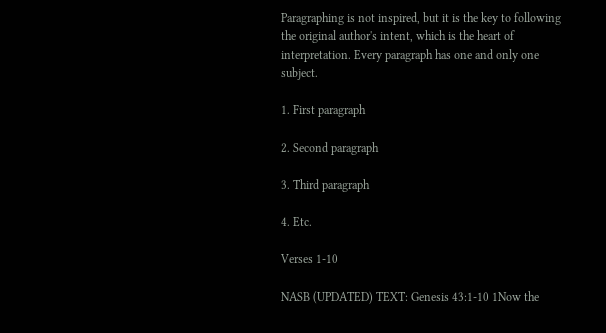Paragraphing is not inspired, but it is the key to following the original author's intent, which is the heart of interpretation. Every paragraph has one and only one subject.

1. First paragraph

2. Second paragraph

3. Third paragraph

4. Etc.

Verses 1-10

NASB (UPDATED) TEXT: Genesis 43:1-10 1Now the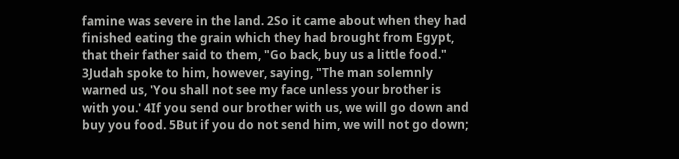famine was severe in the land. 2So it came about when they had finished eating the grain which they had brought from Egypt, that their father said to them, "Go back, buy us a little food." 3Judah spoke to him, however, saying, "The man solemnly warned us, 'You shall not see my face unless your brother is with you.' 4If you send our brother with us, we will go down and buy you food. 5But if you do not send him, we will not go down;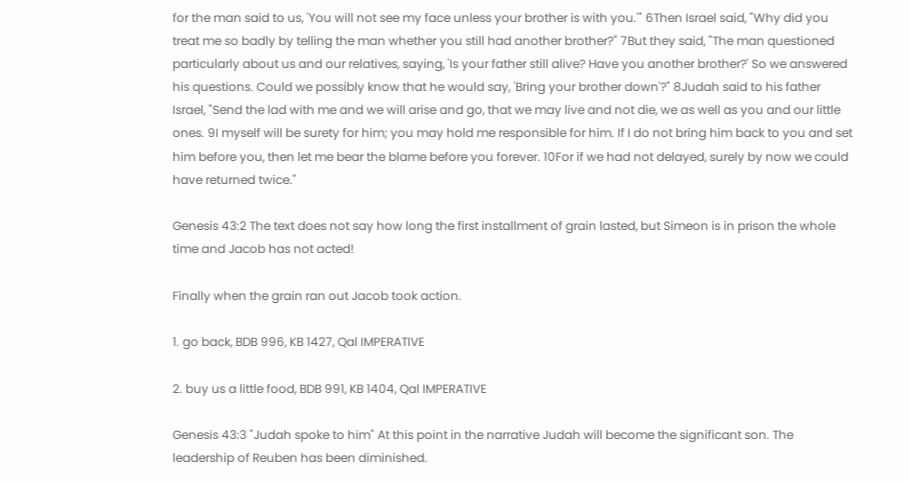for the man said to us, 'You will not see my face unless your brother is with you.'" 6Then Israel said, "Why did you treat me so badly by telling the man whether you still had another brother?" 7But they said, "The man questioned particularly about us and our relatives, saying, 'Is your father still alive? Have you another brother?' So we answered his questions. Could we possibly know that he would say, 'Bring your brother down'?" 8Judah said to his father Israel, "Send the lad with me and we will arise and go, that we may live and not die, we as well as you and our little ones. 9I myself will be surety for him; you may hold me responsible for him. If I do not bring him back to you and set him before you, then let me bear the blame before you forever. 10For if we had not delayed, surely by now we could have returned twice."

Genesis 43:2 The text does not say how long the first installment of grain lasted, but Simeon is in prison the whole time and Jacob has not acted!

Finally when the grain ran out Jacob took action.

1. go back, BDB 996, KB 1427, Qal IMPERATIVE

2. buy us a little food, BDB 991, KB 1404, Qal IMPERATIVE

Genesis 43:3 "Judah spoke to him" At this point in the narrative Judah will become the significant son. The leadership of Reuben has been diminished.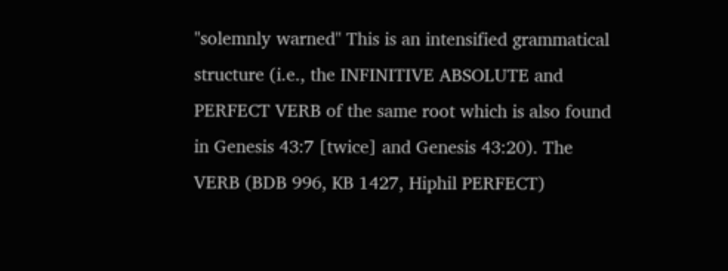"solemnly warned" This is an intensified grammatical structure (i.e., the INFINITIVE ABSOLUTE and PERFECT VERB of the same root which is also found in Genesis 43:7 [twice] and Genesis 43:20). The VERB (BDB 996, KB 1427, Hiphil PERFECT)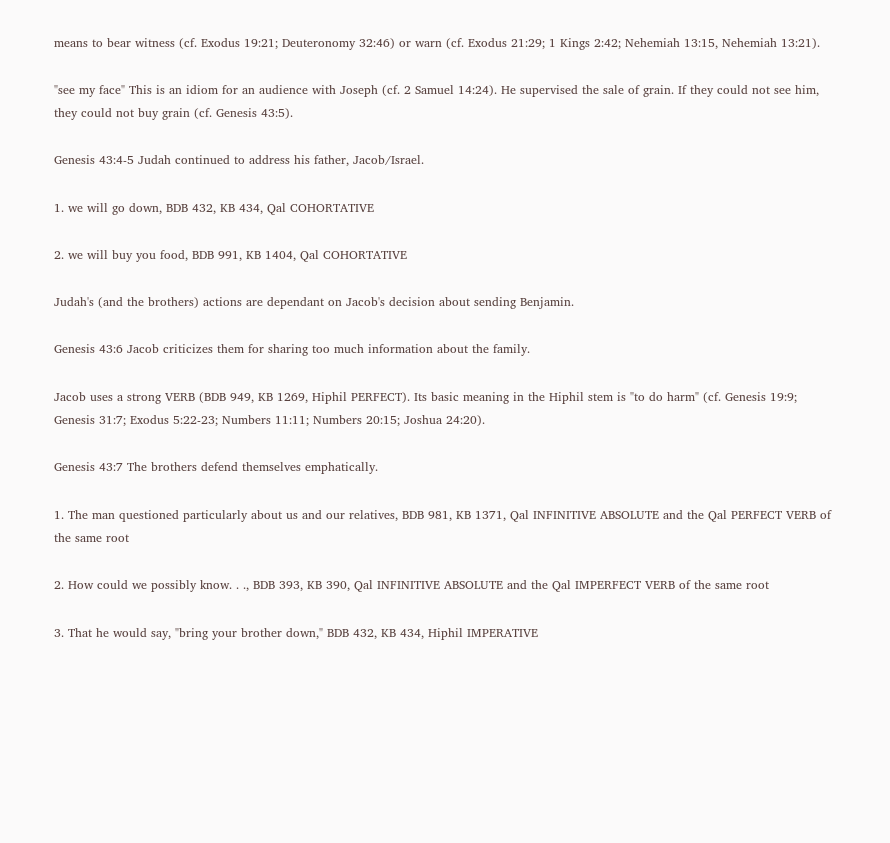means to bear witness (cf. Exodus 19:21; Deuteronomy 32:46) or warn (cf. Exodus 21:29; 1 Kings 2:42; Nehemiah 13:15, Nehemiah 13:21).

"see my face" This is an idiom for an audience with Joseph (cf. 2 Samuel 14:24). He supervised the sale of grain. If they could not see him, they could not buy grain (cf. Genesis 43:5).

Genesis 43:4-5 Judah continued to address his father, Jacob/Israel.

1. we will go down, BDB 432, KB 434, Qal COHORTATIVE

2. we will buy you food, BDB 991, KB 1404, Qal COHORTATIVE

Judah's (and the brothers) actions are dependant on Jacob's decision about sending Benjamin.

Genesis 43:6 Jacob criticizes them for sharing too much information about the family.

Jacob uses a strong VERB (BDB 949, KB 1269, Hiphil PERFECT). Its basic meaning in the Hiphil stem is "to do harm" (cf. Genesis 19:9; Genesis 31:7; Exodus 5:22-23; Numbers 11:11; Numbers 20:15; Joshua 24:20).

Genesis 43:7 The brothers defend themselves emphatically.

1. The man questioned particularly about us and our relatives, BDB 981, KB 1371, Qal INFINITIVE ABSOLUTE and the Qal PERFECT VERB of the same root

2. How could we possibly know. . ., BDB 393, KB 390, Qal INFINITIVE ABSOLUTE and the Qal IMPERFECT VERB of the same root

3. That he would say, "bring your brother down," BDB 432, KB 434, Hiphil IMPERATIVE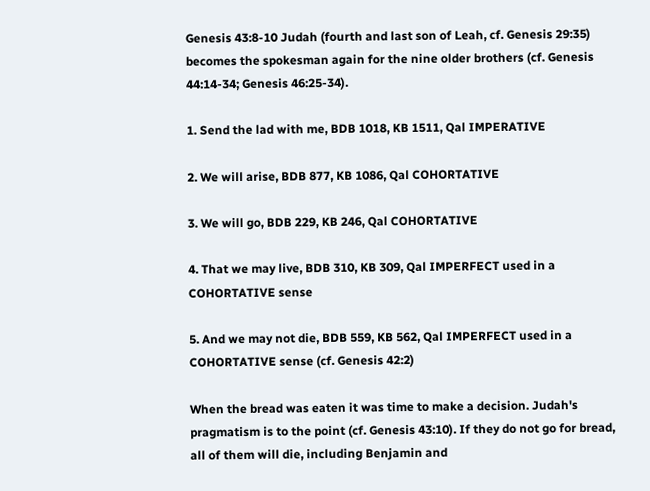Genesis 43:8-10 Judah (fourth and last son of Leah, cf. Genesis 29:35) becomes the spokesman again for the nine older brothers (cf. Genesis 44:14-34; Genesis 46:25-34).

1. Send the lad with me, BDB 1018, KB 1511, Qal IMPERATIVE

2. We will arise, BDB 877, KB 1086, Qal COHORTATIVE

3. We will go, BDB 229, KB 246, Qal COHORTATIVE

4. That we may live, BDB 310, KB 309, Qal IMPERFECT used in a COHORTATIVE sense

5. And we may not die, BDB 559, KB 562, Qal IMPERFECT used in a COHORTATIVE sense (cf. Genesis 42:2)

When the bread was eaten it was time to make a decision. Judah's pragmatism is to the point (cf. Genesis 43:10). If they do not go for bread, all of them will die, including Benjamin and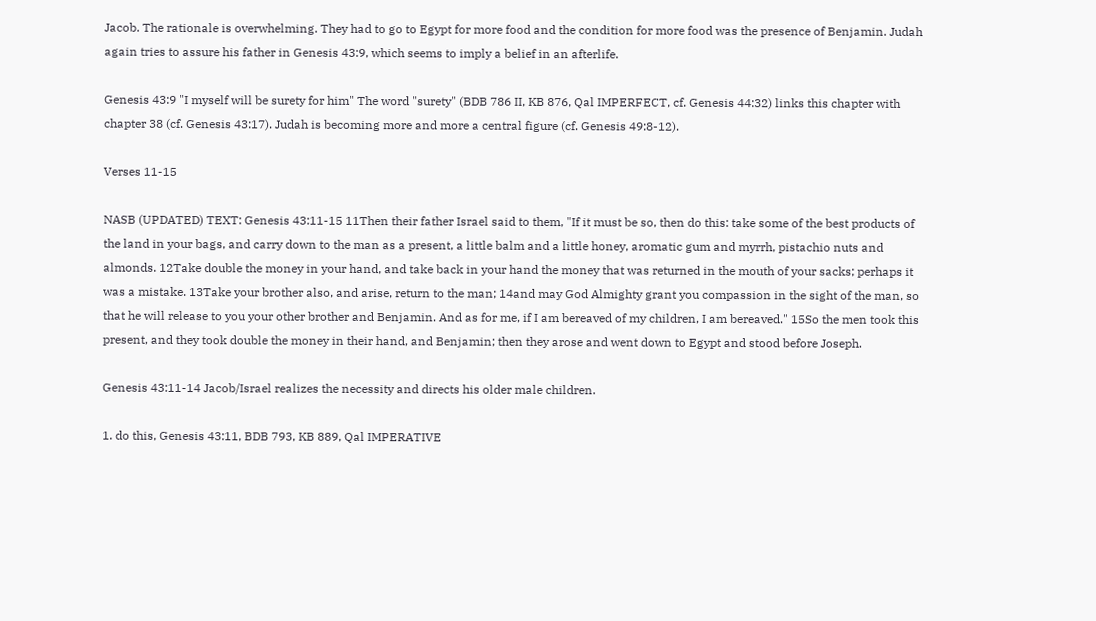Jacob. The rationale is overwhelming. They had to go to Egypt for more food and the condition for more food was the presence of Benjamin. Judah again tries to assure his father in Genesis 43:9, which seems to imply a belief in an afterlife.

Genesis 43:9 "I myself will be surety for him" The word "surety" (BDB 786 II, KB 876, Qal IMPERFECT, cf. Genesis 44:32) links this chapter with chapter 38 (cf. Genesis 43:17). Judah is becoming more and more a central figure (cf. Genesis 49:8-12).

Verses 11-15

NASB (UPDATED) TEXT: Genesis 43:11-15 11Then their father Israel said to them, "If it must be so, then do this: take some of the best products of the land in your bags, and carry down to the man as a present, a little balm and a little honey, aromatic gum and myrrh, pistachio nuts and almonds. 12Take double the money in your hand, and take back in your hand the money that was returned in the mouth of your sacks; perhaps it was a mistake. 13Take your brother also, and arise, return to the man; 14and may God Almighty grant you compassion in the sight of the man, so that he will release to you your other brother and Benjamin. And as for me, if I am bereaved of my children, I am bereaved." 15So the men took this present, and they took double the money in their hand, and Benjamin; then they arose and went down to Egypt and stood before Joseph.

Genesis 43:11-14 Jacob/Israel realizes the necessity and directs his older male children.

1. do this, Genesis 43:11, BDB 793, KB 889, Qal IMPERATIVE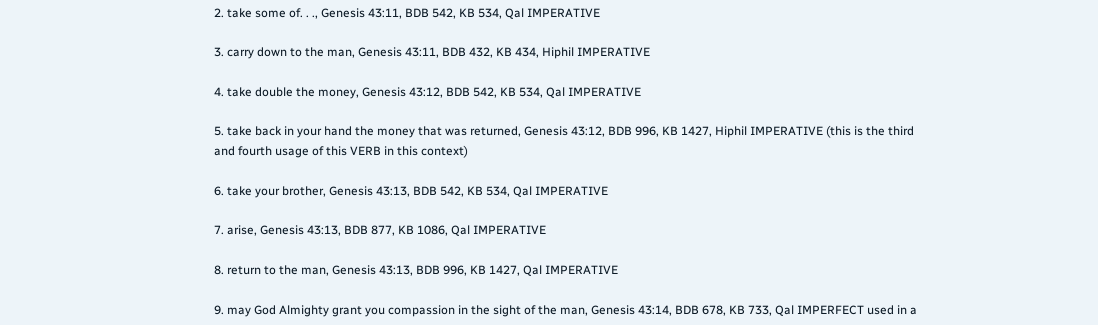2. take some of. . ., Genesis 43:11, BDB 542, KB 534, Qal IMPERATIVE

3. carry down to the man, Genesis 43:11, BDB 432, KB 434, Hiphil IMPERATIVE

4. take double the money, Genesis 43:12, BDB 542, KB 534, Qal IMPERATIVE

5. take back in your hand the money that was returned, Genesis 43:12, BDB 996, KB 1427, Hiphil IMPERATIVE (this is the third and fourth usage of this VERB in this context)

6. take your brother, Genesis 43:13, BDB 542, KB 534, Qal IMPERATIVE

7. arise, Genesis 43:13, BDB 877, KB 1086, Qal IMPERATIVE

8. return to the man, Genesis 43:13, BDB 996, KB 1427, Qal IMPERATIVE

9. may God Almighty grant you compassion in the sight of the man, Genesis 43:14, BDB 678, KB 733, Qal IMPERFECT used in a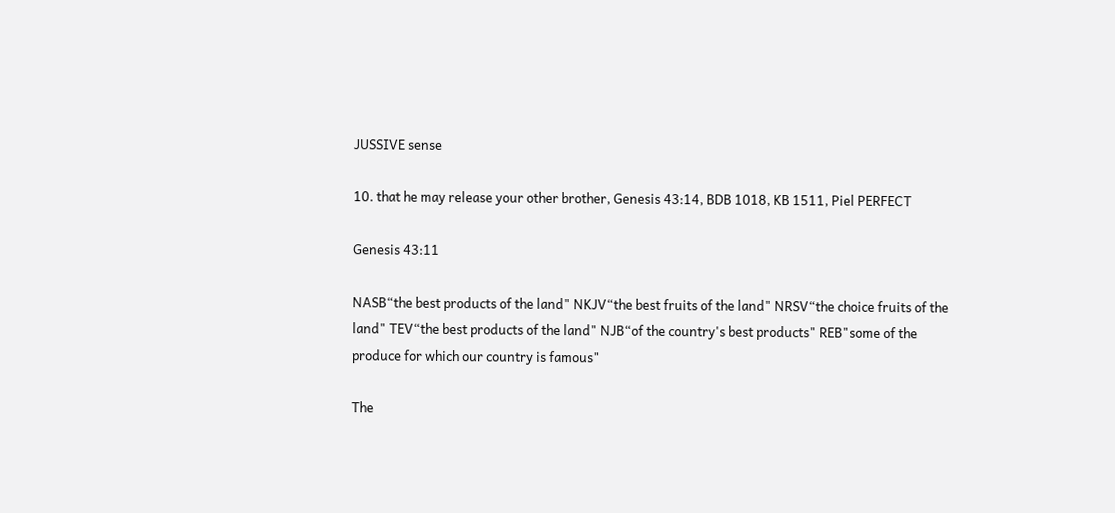JUSSIVE sense

10. that he may release your other brother, Genesis 43:14, BDB 1018, KB 1511, Piel PERFECT

Genesis 43:11

NASB“the best products of the land" NKJV“the best fruits of the land" NRSV“the choice fruits of the land" TEV“the best products of the land" NJB“of the country's best products" REB"some of the produce for which our country is famous"

The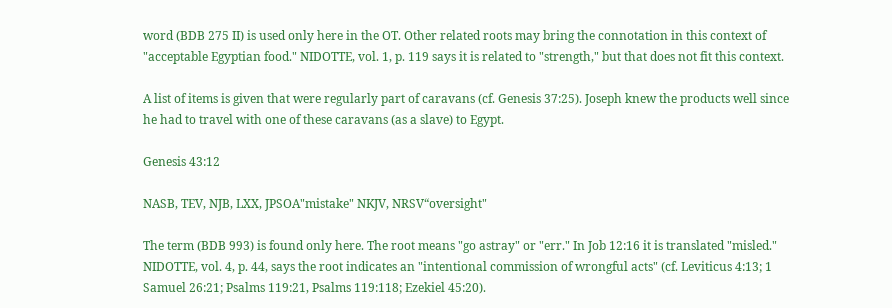word (BDB 275 II) is used only here in the OT. Other related roots may bring the connotation in this context of "acceptable Egyptian food." NIDOTTE, vol. 1, p. 119 says it is related to "strength," but that does not fit this context.

A list of items is given that were regularly part of caravans (cf. Genesis 37:25). Joseph knew the products well since he had to travel with one of these caravans (as a slave) to Egypt.

Genesis 43:12

NASB, TEV, NJB, LXX, JPSOA"mistake" NKJV, NRSV“oversight"

The term (BDB 993) is found only here. The root means "go astray" or "err." In Job 12:16 it is translated "misled." NIDOTTE, vol. 4, p. 44, says the root indicates an "intentional commission of wrongful acts" (cf. Leviticus 4:13; 1 Samuel 26:21; Psalms 119:21, Psalms 119:118; Ezekiel 45:20).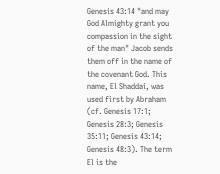Genesis 43:14 "and may God Almighty grant you compassion in the sight of the man" Jacob sends them off in the name of the covenant God. This name, El Shaddai, was used first by Abraham (cf. Genesis 17:1; Genesis 28:3; Genesis 35:11; Genesis 43:14; Genesis 48:3). The term El is the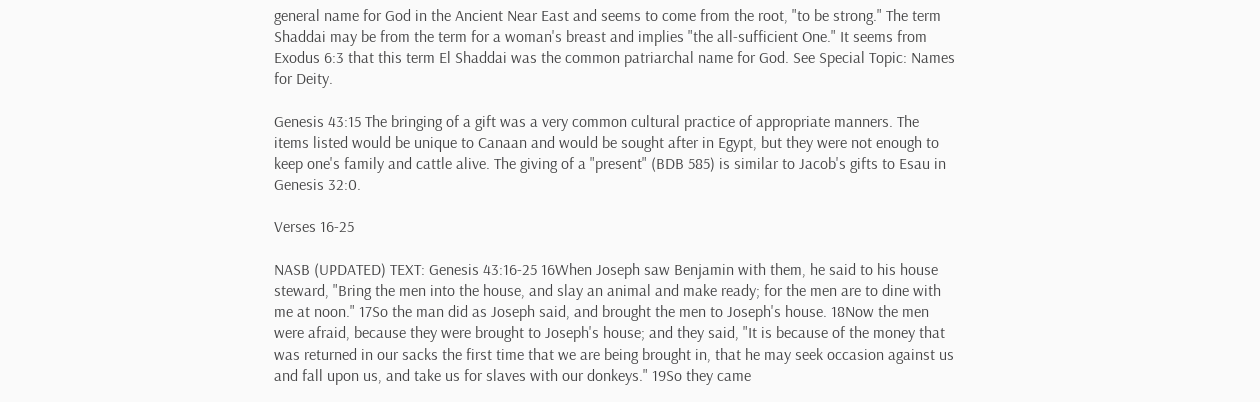general name for God in the Ancient Near East and seems to come from the root, "to be strong." The term Shaddai may be from the term for a woman's breast and implies "the all-sufficient One." It seems from Exodus 6:3 that this term El Shaddai was the common patriarchal name for God. See Special Topic: Names for Deity.

Genesis 43:15 The bringing of a gift was a very common cultural practice of appropriate manners. The items listed would be unique to Canaan and would be sought after in Egypt, but they were not enough to keep one's family and cattle alive. The giving of a "present" (BDB 585) is similar to Jacob's gifts to Esau in Genesis 32:0.

Verses 16-25

NASB (UPDATED) TEXT: Genesis 43:16-25 16When Joseph saw Benjamin with them, he said to his house steward, "Bring the men into the house, and slay an animal and make ready; for the men are to dine with me at noon." 17So the man did as Joseph said, and brought the men to Joseph's house. 18Now the men were afraid, because they were brought to Joseph's house; and they said, "It is because of the money that was returned in our sacks the first time that we are being brought in, that he may seek occasion against us and fall upon us, and take us for slaves with our donkeys." 19So they came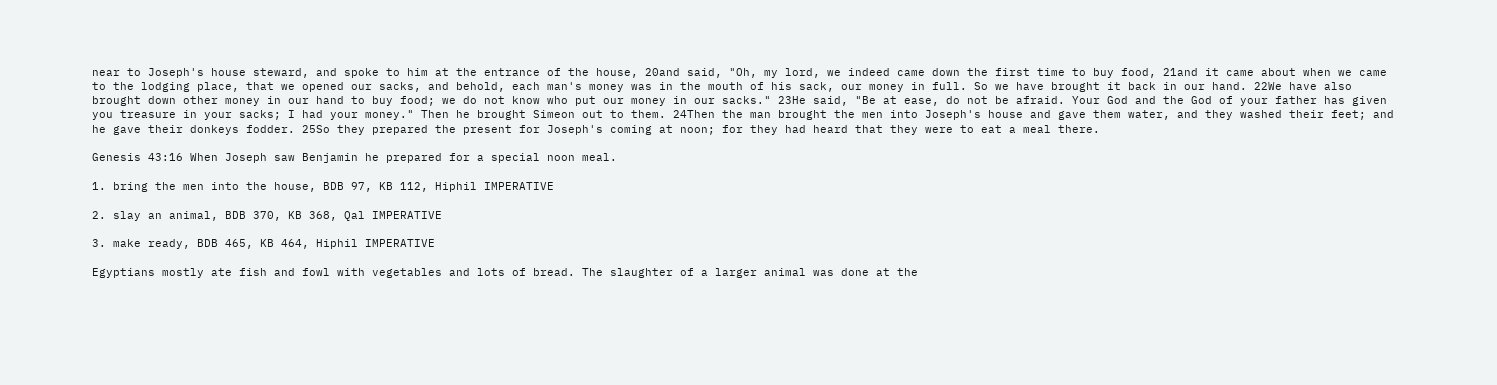near to Joseph's house steward, and spoke to him at the entrance of the house, 20and said, "Oh, my lord, we indeed came down the first time to buy food, 21and it came about when we came to the lodging place, that we opened our sacks, and behold, each man's money was in the mouth of his sack, our money in full. So we have brought it back in our hand. 22We have also brought down other money in our hand to buy food; we do not know who put our money in our sacks." 23He said, "Be at ease, do not be afraid. Your God and the God of your father has given you treasure in your sacks; I had your money." Then he brought Simeon out to them. 24Then the man brought the men into Joseph's house and gave them water, and they washed their feet; and he gave their donkeys fodder. 25So they prepared the present for Joseph's coming at noon; for they had heard that they were to eat a meal there.

Genesis 43:16 When Joseph saw Benjamin he prepared for a special noon meal.

1. bring the men into the house, BDB 97, KB 112, Hiphil IMPERATIVE

2. slay an animal, BDB 370, KB 368, Qal IMPERATIVE

3. make ready, BDB 465, KB 464, Hiphil IMPERATIVE

Egyptians mostly ate fish and fowl with vegetables and lots of bread. The slaughter of a larger animal was done at the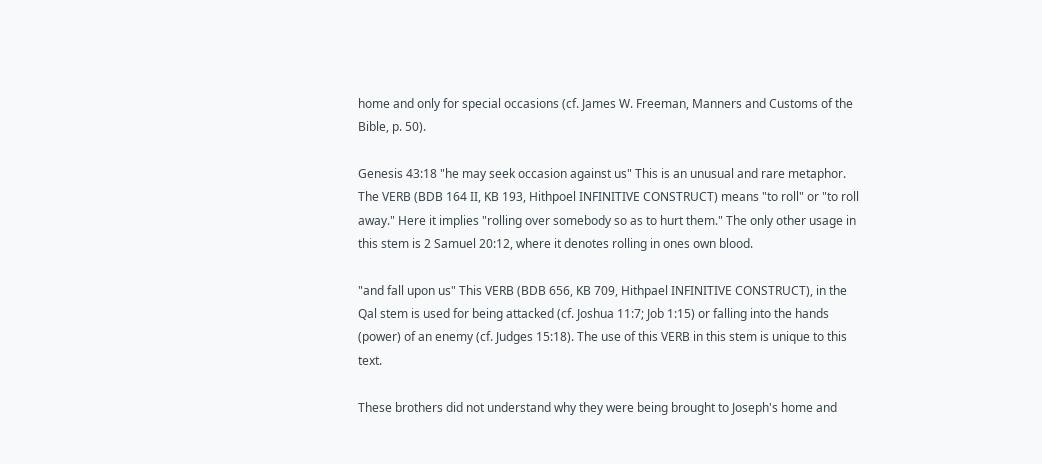home and only for special occasions (cf. James W. Freeman, Manners and Customs of the Bible, p. 50).

Genesis 43:18 "he may seek occasion against us" This is an unusual and rare metaphor. The VERB (BDB 164 II, KB 193, Hithpoel INFINITIVE CONSTRUCT) means "to roll" or "to roll away." Here it implies "rolling over somebody so as to hurt them." The only other usage in this stem is 2 Samuel 20:12, where it denotes rolling in ones own blood.

"and fall upon us" This VERB (BDB 656, KB 709, Hithpael INFINITIVE CONSTRUCT), in the Qal stem is used for being attacked (cf. Joshua 11:7; Job 1:15) or falling into the hands (power) of an enemy (cf. Judges 15:18). The use of this VERB in this stem is unique to this text.

These brothers did not understand why they were being brought to Joseph's home and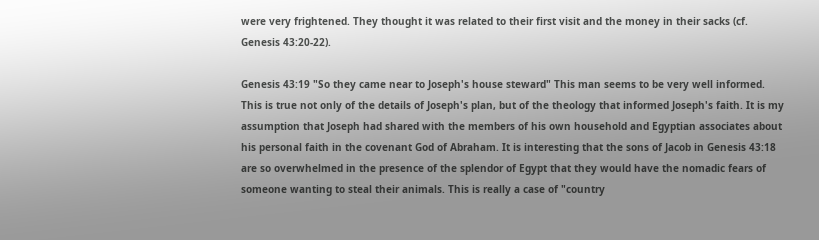were very frightened. They thought it was related to their first visit and the money in their sacks (cf. Genesis 43:20-22).

Genesis 43:19 "So they came near to Joseph's house steward" This man seems to be very well informed. This is true not only of the details of Joseph's plan, but of the theology that informed Joseph's faith. It is my assumption that Joseph had shared with the members of his own household and Egyptian associates about his personal faith in the covenant God of Abraham. It is interesting that the sons of Jacob in Genesis 43:18 are so overwhelmed in the presence of the splendor of Egypt that they would have the nomadic fears of someone wanting to steal their animals. This is really a case of "country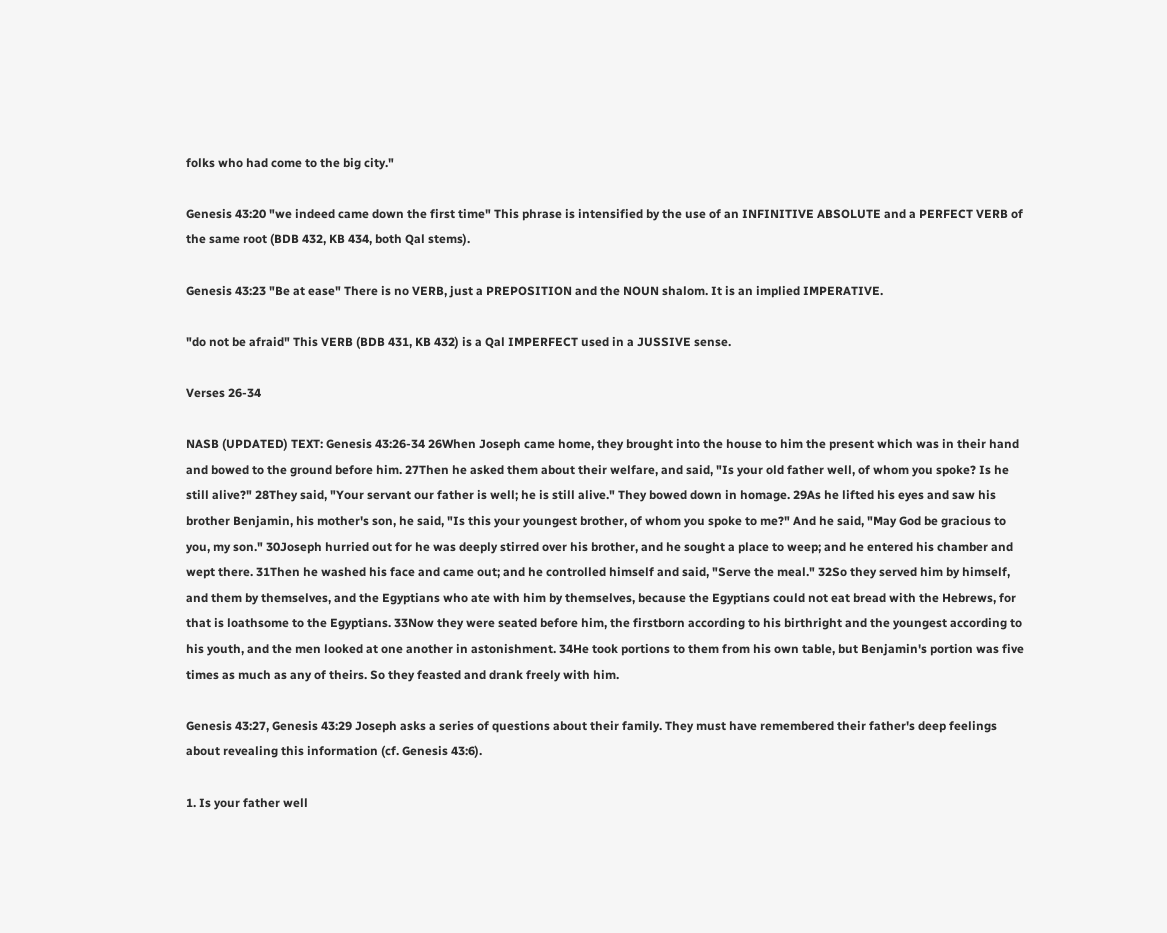folks who had come to the big city."

Genesis 43:20 "we indeed came down the first time" This phrase is intensified by the use of an INFINITIVE ABSOLUTE and a PERFECT VERB of the same root (BDB 432, KB 434, both Qal stems).

Genesis 43:23 "Be at ease" There is no VERB, just a PREPOSITION and the NOUN shalom. It is an implied IMPERATIVE.

"do not be afraid" This VERB (BDB 431, KB 432) is a Qal IMPERFECT used in a JUSSIVE sense.

Verses 26-34

NASB (UPDATED) TEXT: Genesis 43:26-34 26When Joseph came home, they brought into the house to him the present which was in their hand and bowed to the ground before him. 27Then he asked them about their welfare, and said, "Is your old father well, of whom you spoke? Is he still alive?" 28They said, "Your servant our father is well; he is still alive." They bowed down in homage. 29As he lifted his eyes and saw his brother Benjamin, his mother's son, he said, "Is this your youngest brother, of whom you spoke to me?" And he said, "May God be gracious to you, my son." 30Joseph hurried out for he was deeply stirred over his brother, and he sought a place to weep; and he entered his chamber and wept there. 31Then he washed his face and came out; and he controlled himself and said, "Serve the meal." 32So they served him by himself, and them by themselves, and the Egyptians who ate with him by themselves, because the Egyptians could not eat bread with the Hebrews, for that is loathsome to the Egyptians. 33Now they were seated before him, the firstborn according to his birthright and the youngest according to his youth, and the men looked at one another in astonishment. 34He took portions to them from his own table, but Benjamin's portion was five times as much as any of theirs. So they feasted and drank freely with him.

Genesis 43:27, Genesis 43:29 Joseph asks a series of questions about their family. They must have remembered their father's deep feelings about revealing this information (cf. Genesis 43:6).

1. Is your father well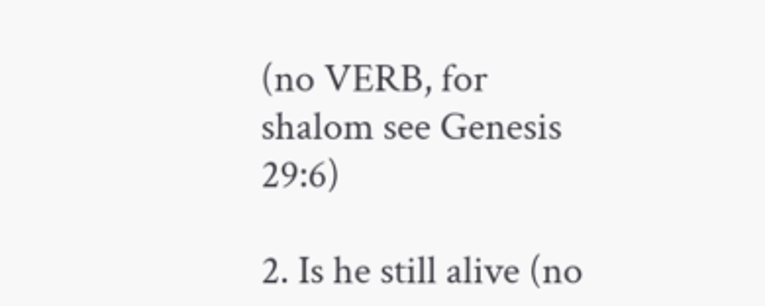(no VERB, for shalom see Genesis 29:6)

2. Is he still alive (no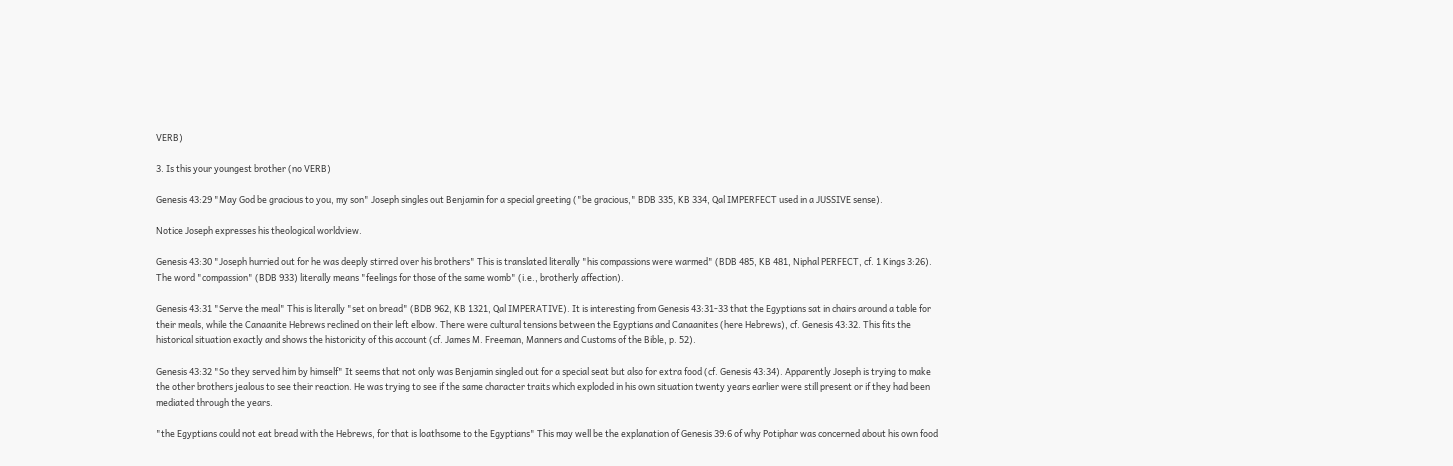VERB)

3. Is this your youngest brother (no VERB)

Genesis 43:29 "May God be gracious to you, my son" Joseph singles out Benjamin for a special greeting ("be gracious," BDB 335, KB 334, Qal IMPERFECT used in a JUSSIVE sense).

Notice Joseph expresses his theological worldview.

Genesis 43:30 "Joseph hurried out for he was deeply stirred over his brothers" This is translated literally "his compassions were warmed" (BDB 485, KB 481, Niphal PERFECT, cf. 1 Kings 3:26). The word "compassion" (BDB 933) literally means "feelings for those of the same womb" (i.e., brotherly affection).

Genesis 43:31 "Serve the meal" This is literally "set on bread" (BDB 962, KB 1321, Qal IMPERATIVE). It is interesting from Genesis 43:31-33 that the Egyptians sat in chairs around a table for their meals, while the Canaanite Hebrews reclined on their left elbow. There were cultural tensions between the Egyptians and Canaanites (here Hebrews), cf. Genesis 43:32. This fits the historical situation exactly and shows the historicity of this account (cf. James M. Freeman, Manners and Customs of the Bible, p. 52).

Genesis 43:32 "So they served him by himself" It seems that not only was Benjamin singled out for a special seat but also for extra food (cf. Genesis 43:34). Apparently Joseph is trying to make the other brothers jealous to see their reaction. He was trying to see if the same character traits which exploded in his own situation twenty years earlier were still present or if they had been mediated through the years.

"the Egyptians could not eat bread with the Hebrews, for that is loathsome to the Egyptians" This may well be the explanation of Genesis 39:6 of why Potiphar was concerned about his own food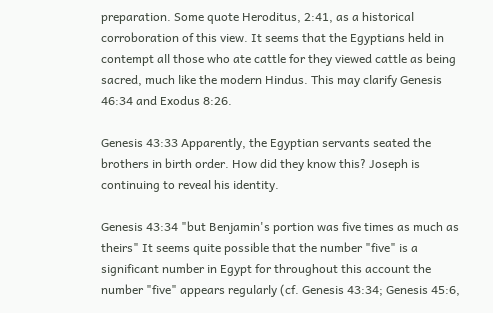preparation. Some quote Heroditus, 2:41, as a historical corroboration of this view. It seems that the Egyptians held in contempt all those who ate cattle for they viewed cattle as being sacred, much like the modern Hindus. This may clarify Genesis 46:34 and Exodus 8:26.

Genesis 43:33 Apparently, the Egyptian servants seated the brothers in birth order. How did they know this? Joseph is continuing to reveal his identity.

Genesis 43:34 "but Benjamin's portion was five times as much as theirs" It seems quite possible that the number "five" is a significant number in Egypt for throughout this account the number "five" appears regularly (cf. Genesis 43:34; Genesis 45:6,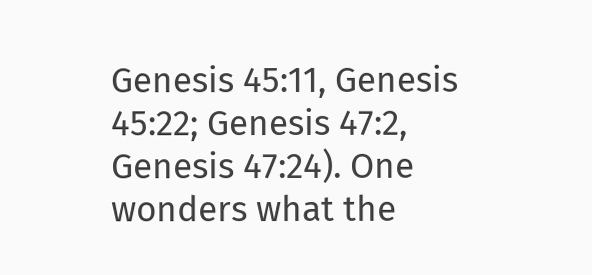Genesis 45:11, Genesis 45:22; Genesis 47:2, Genesis 47:24). One wonders what the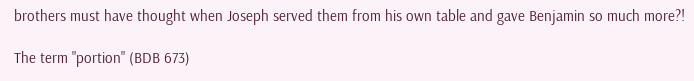brothers must have thought when Joseph served them from his own table and gave Benjamin so much more?!

The term "portion" (BDB 673)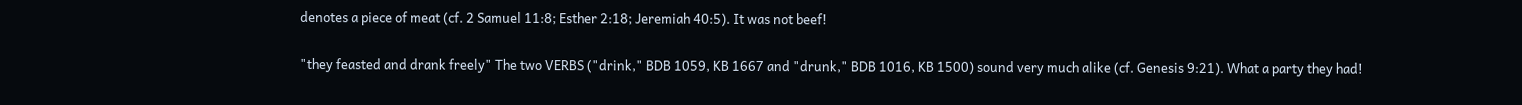denotes a piece of meat (cf. 2 Samuel 11:8; Esther 2:18; Jeremiah 40:5). It was not beef!

"they feasted and drank freely" The two VERBS ("drink," BDB 1059, KB 1667 and "drunk," BDB 1016, KB 1500) sound very much alike (cf. Genesis 9:21). What a party they had!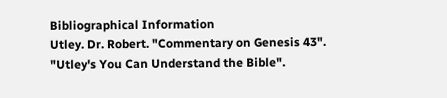Bibliographical Information
Utley. Dr. Robert. "Commentary on Genesis 43". "Utley's You Can Understand the Bible".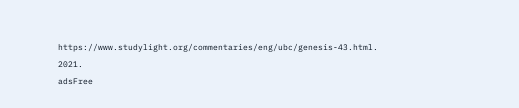https://www.studylight.org/commentaries/eng/ubc/genesis-43.html. 2021.
adsFree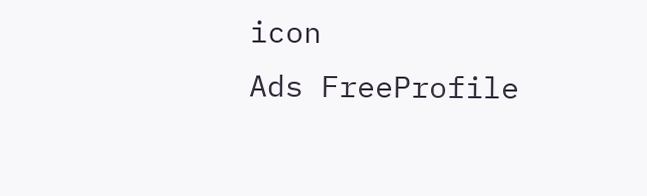icon
Ads FreeProfile